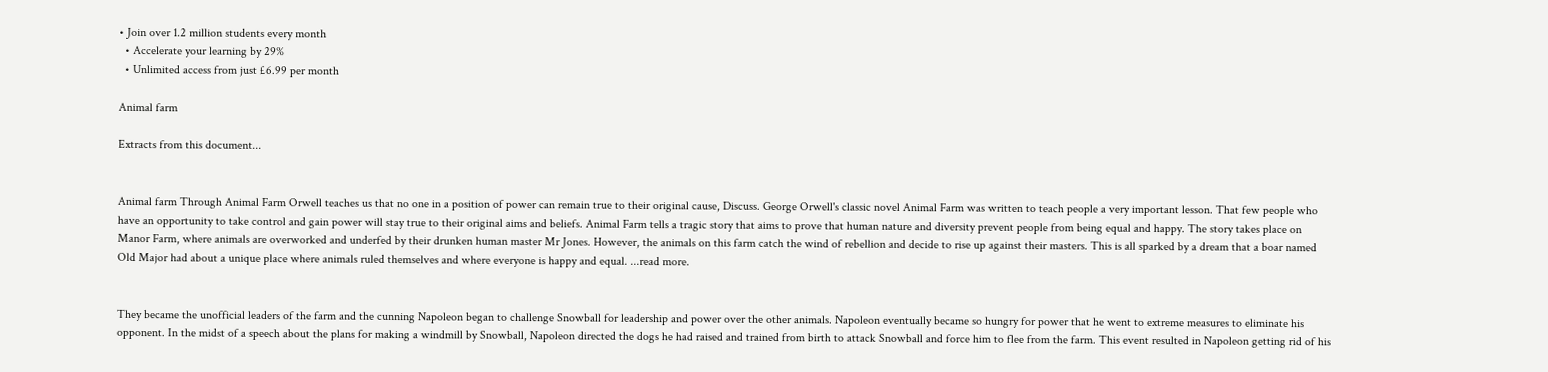• Join over 1.2 million students every month
  • Accelerate your learning by 29%
  • Unlimited access from just £6.99 per month

Animal farm

Extracts from this document...


Animal farm Through Animal Farm Orwell teaches us that no one in a position of power can remain true to their original cause, Discuss. George Orwell's classic novel Animal Farm was written to teach people a very important lesson. That few people who have an opportunity to take control and gain power will stay true to their original aims and beliefs. Animal Farm tells a tragic story that aims to prove that human nature and diversity prevent people from being equal and happy. The story takes place on Manor Farm, where animals are overworked and underfed by their drunken human master Mr Jones. However, the animals on this farm catch the wind of rebellion and decide to rise up against their masters. This is all sparked by a dream that a boar named Old Major had about a unique place where animals ruled themselves and where everyone is happy and equal. ...read more.


They became the unofficial leaders of the farm and the cunning Napoleon began to challenge Snowball for leadership and power over the other animals. Napoleon eventually became so hungry for power that he went to extreme measures to eliminate his opponent. In the midst of a speech about the plans for making a windmill by Snowball, Napoleon directed the dogs he had raised and trained from birth to attack Snowball and force him to flee from the farm. This event resulted in Napoleon getting rid of his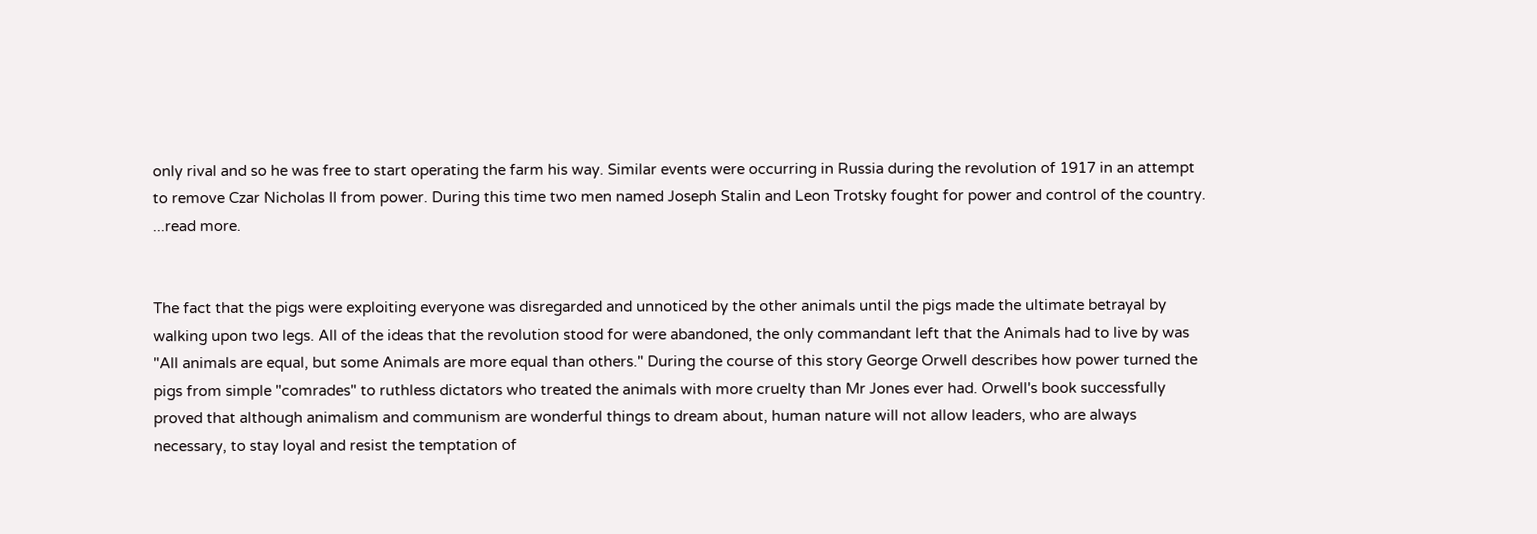only rival and so he was free to start operating the farm his way. Similar events were occurring in Russia during the revolution of 1917 in an attempt to remove Czar Nicholas II from power. During this time two men named Joseph Stalin and Leon Trotsky fought for power and control of the country. ...read more.


The fact that the pigs were exploiting everyone was disregarded and unnoticed by the other animals until the pigs made the ultimate betrayal by walking upon two legs. All of the ideas that the revolution stood for were abandoned, the only commandant left that the Animals had to live by was "All animals are equal, but some Animals are more equal than others." During the course of this story George Orwell describes how power turned the pigs from simple "comrades" to ruthless dictators who treated the animals with more cruelty than Mr Jones ever had. Orwell's book successfully proved that although animalism and communism are wonderful things to dream about, human nature will not allow leaders, who are always necessary, to stay loyal and resist the temptation of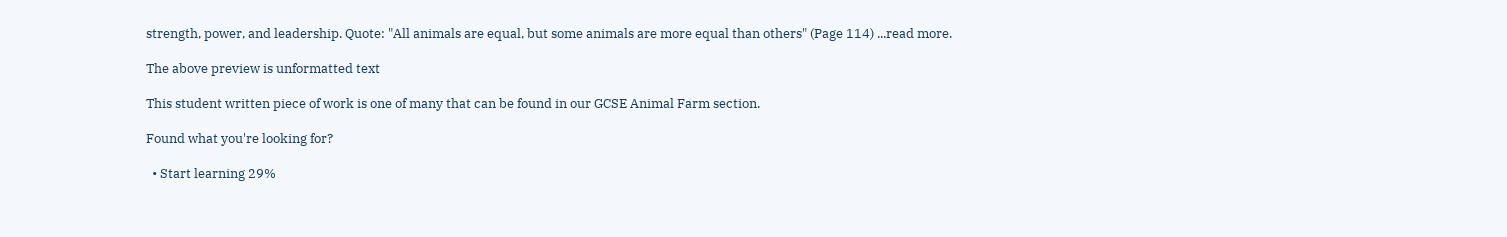strength, power, and leadership. Quote: "All animals are equal, but some animals are more equal than others" (Page 114) ...read more.

The above preview is unformatted text

This student written piece of work is one of many that can be found in our GCSE Animal Farm section.

Found what you're looking for?

  • Start learning 29%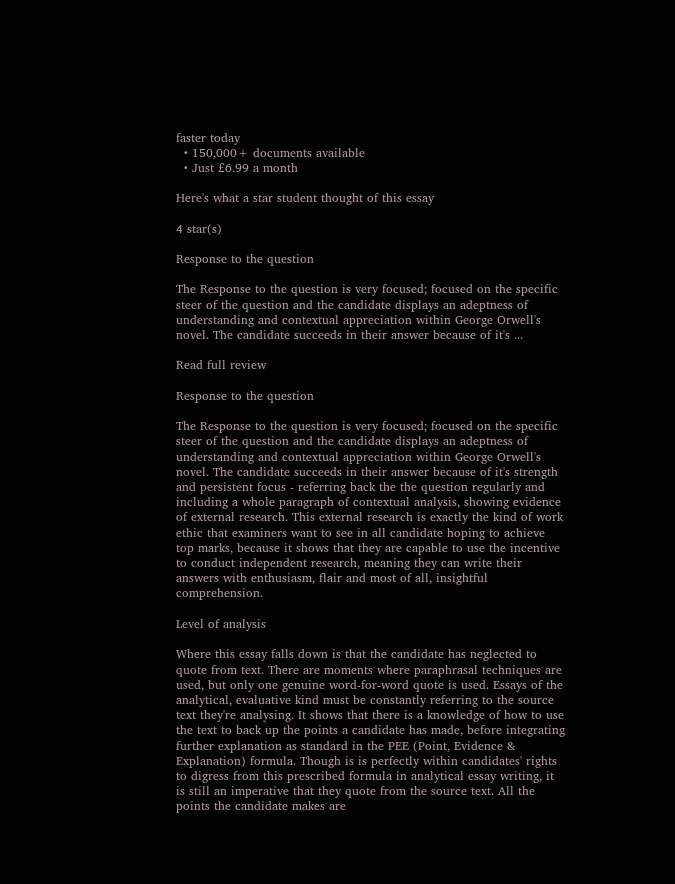faster today
  • 150,000+ documents available
  • Just £6.99 a month

Here's what a star student thought of this essay

4 star(s)

Response to the question

The Response to the question is very focused; focused on the specific steer of the question and the candidate displays an adeptness of understanding and contextual appreciation within George Orwell's novel. The candidate succeeds in their answer because of it's ...

Read full review

Response to the question

The Response to the question is very focused; focused on the specific steer of the question and the candidate displays an adeptness of understanding and contextual appreciation within George Orwell's novel. The candidate succeeds in their answer because of it's strength and persistent focus - referring back the the question regularly and including a whole paragraph of contextual analysis, showing evidence of external research. This external research is exactly the kind of work ethic that examiners want to see in all candidate hoping to achieve top marks, because it shows that they are capable to use the incentive to conduct independent research, meaning they can write their answers with enthusiasm, flair and most of all, insightful comprehension.

Level of analysis

Where this essay falls down is that the candidate has neglected to quote from text. There are moments where paraphrasal techniques are used, but only one genuine word-for-word quote is used. Essays of the analytical, evaluative kind must be constantly referring to the source text they're analysing. It shows that there is a knowledge of how to use the text to back up the points a candidate has made, before integrating further explanation as standard in the PEE (Point, Evidence & Explanation) formula. Though is is perfectly within candidates' rights to digress from this prescribed formula in analytical essay writing, it is still an imperative that they quote from the source text. All the points the candidate makes are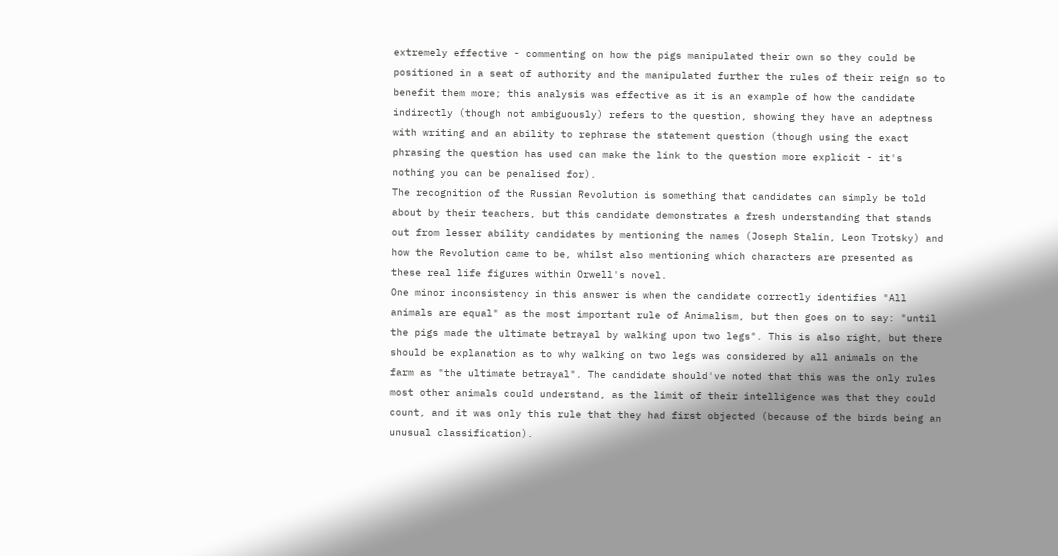extremely effective - commenting on how the pigs manipulated their own so they could be positioned in a seat of authority and the manipulated further the rules of their reign so to benefit them more; this analysis was effective as it is an example of how the candidate indirectly (though not ambiguously) refers to the question, showing they have an adeptness with writing and an ability to rephrase the statement question (though using the exact phrasing the question has used can make the link to the question more explicit - it's nothing you can be penalised for).
The recognition of the Russian Revolution is something that candidates can simply be told about by their teachers, but this candidate demonstrates a fresh understanding that stands out from lesser ability candidates by mentioning the names (Joseph Stalin, Leon Trotsky) and how the Revolution came to be, whilst also mentioning which characters are presented as these real life figures within Orwell's novel.
One minor inconsistency in this answer is when the candidate correctly identifies "All animals are equal" as the most important rule of Animalism, but then goes on to say: "until the pigs made the ultimate betrayal by walking upon two legs". This is also right, but there should be explanation as to why walking on two legs was considered by all animals on the farm as "the ultimate betrayal". The candidate should've noted that this was the only rules most other animals could understand, as the limit of their intelligence was that they could count, and it was only this rule that they had first objected (because of the birds being an unusual classification).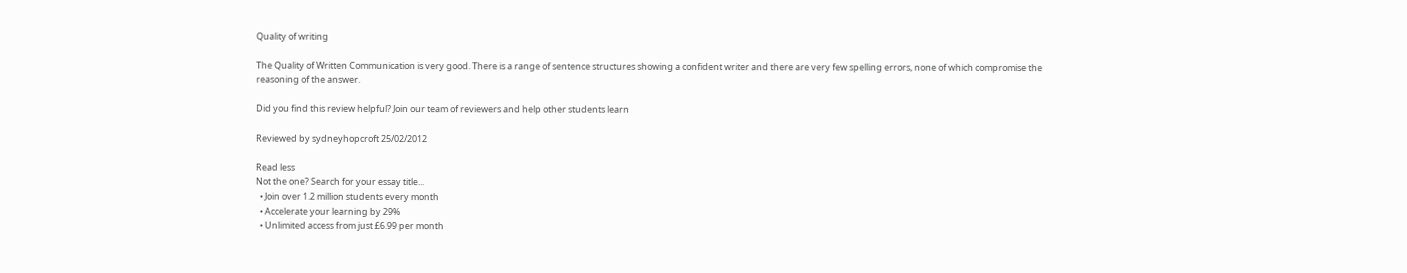Quality of writing

The Quality of Written Communication is very good. There is a range of sentence structures showing a confident writer and there are very few spelling errors, none of which compromise the reasoning of the answer.

Did you find this review helpful? Join our team of reviewers and help other students learn

Reviewed by sydneyhopcroft 25/02/2012

Read less
Not the one? Search for your essay title...
  • Join over 1.2 million students every month
  • Accelerate your learning by 29%
  • Unlimited access from just £6.99 per month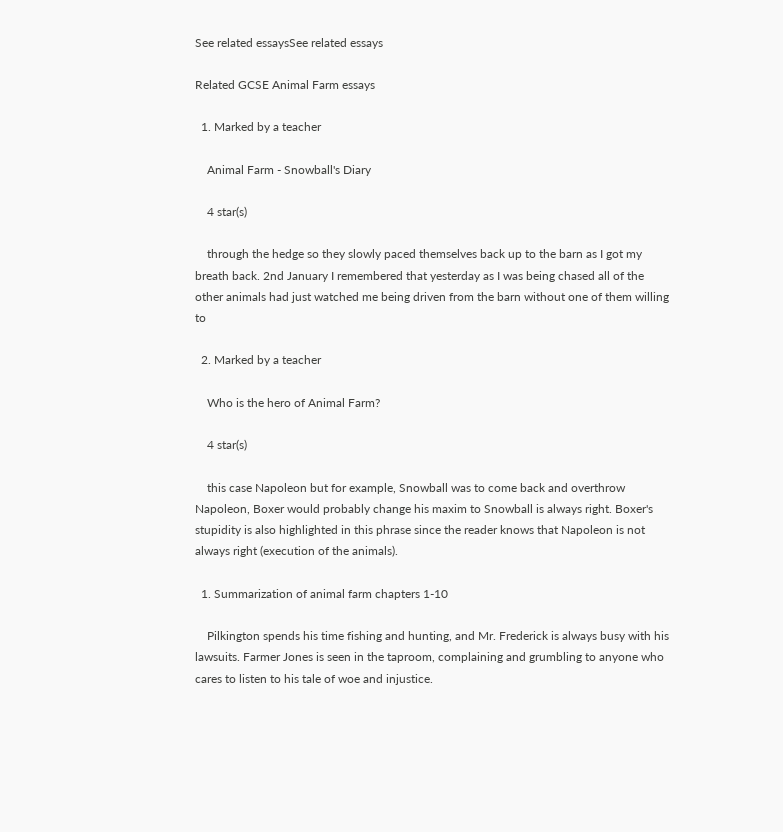See related essaysSee related essays

Related GCSE Animal Farm essays

  1. Marked by a teacher

    Animal Farm - Snowball's Diary

    4 star(s)

    through the hedge so they slowly paced themselves back up to the barn as I got my breath back. 2nd January I remembered that yesterday as I was being chased all of the other animals had just watched me being driven from the barn without one of them willing to

  2. Marked by a teacher

    Who is the hero of Animal Farm?

    4 star(s)

    this case Napoleon but for example, Snowball was to come back and overthrow Napoleon, Boxer would probably change his maxim to Snowball is always right. Boxer's stupidity is also highlighted in this phrase since the reader knows that Napoleon is not always right (execution of the animals).

  1. Summarization of animal farm chapters 1-10

    Pilkington spends his time fishing and hunting, and Mr. Frederick is always busy with his lawsuits. Farmer Jones is seen in the taproom, complaining and grumbling to anyone who cares to listen to his tale of woe and injustice.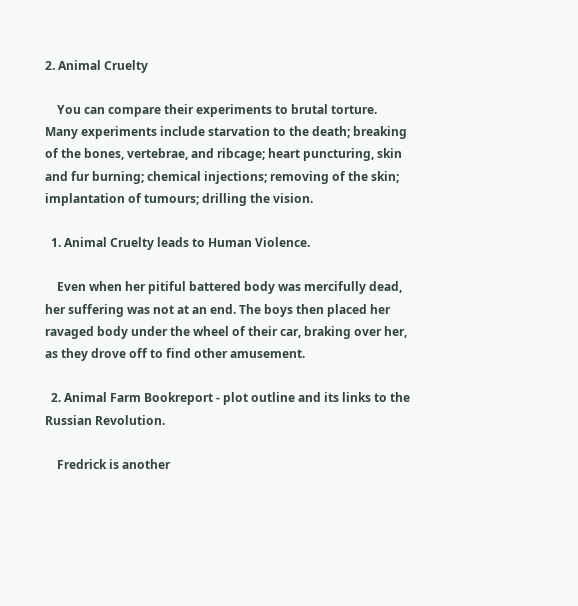2. Animal Cruelty

    You can compare their experiments to brutal torture. Many experiments include starvation to the death; breaking of the bones, vertebrae, and ribcage; heart puncturing, skin and fur burning; chemical injections; removing of the skin; implantation of tumours; drilling the vision.

  1. Animal Cruelty leads to Human Violence.

    Even when her pitiful battered body was mercifully dead, her suffering was not at an end. The boys then placed her ravaged body under the wheel of their car, braking over her, as they drove off to find other amusement.

  2. Animal Farm Bookreport - plot outline and its links to the Russian Revolution.

    Fredrick is another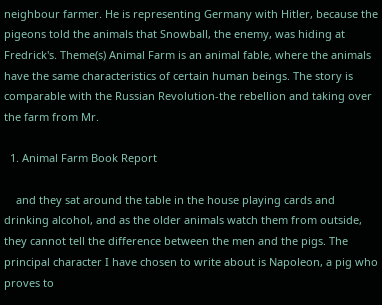neighbour farmer. He is representing Germany with Hitler, because the pigeons told the animals that Snowball, the enemy, was hiding at Fredrick's. Theme(s) Animal Farm is an animal fable, where the animals have the same characteristics of certain human beings. The story is comparable with the Russian Revolution-the rebellion and taking over the farm from Mr.

  1. Animal Farm Book Report

    and they sat around the table in the house playing cards and drinking alcohol, and as the older animals watch them from outside, they cannot tell the difference between the men and the pigs. The principal character I have chosen to write about is Napoleon, a pig who proves to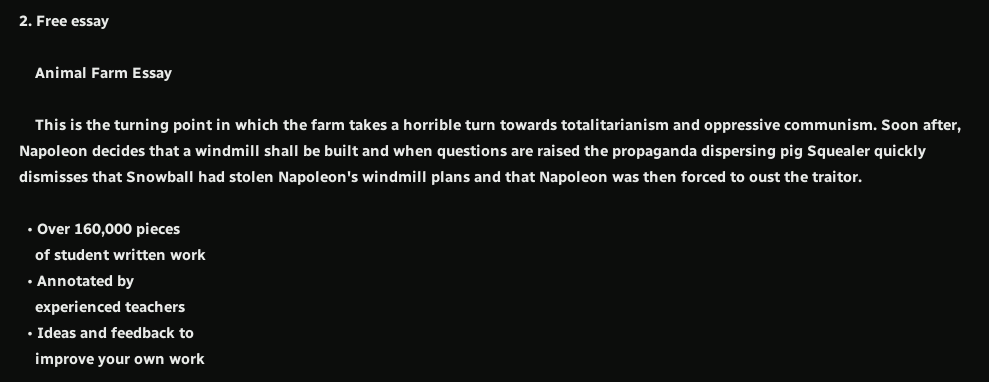2. Free essay

    Animal Farm Essay

    This is the turning point in which the farm takes a horrible turn towards totalitarianism and oppressive communism. Soon after, Napoleon decides that a windmill shall be built and when questions are raised the propaganda dispersing pig Squealer quickly dismisses that Snowball had stolen Napoleon's windmill plans and that Napoleon was then forced to oust the traitor.

  • Over 160,000 pieces
    of student written work
  • Annotated by
    experienced teachers
  • Ideas and feedback to
    improve your own work